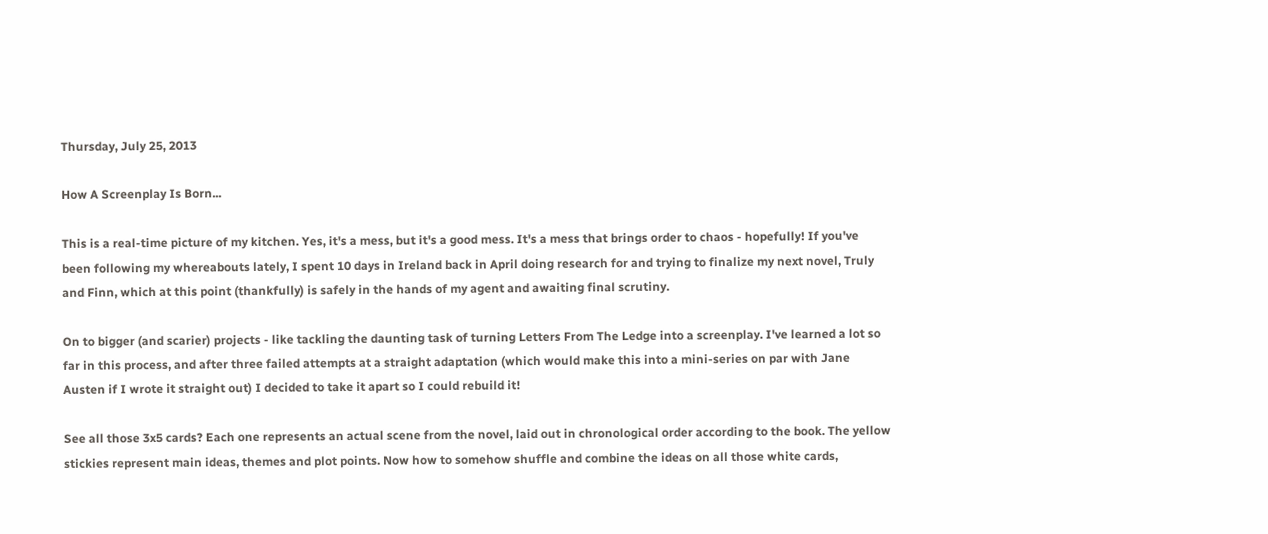Thursday, July 25, 2013

How A Screenplay Is Born...

This is a real-time picture of my kitchen. Yes, it's a mess, but it's a good mess. It's a mess that brings order to chaos - hopefully! If you've been following my whereabouts lately, I spent 10 days in Ireland back in April doing research for and trying to finalize my next novel, Truly and Finn, which at this point (thankfully) is safely in the hands of my agent and awaiting final scrutiny.

On to bigger (and scarier) projects - like tackling the daunting task of turning Letters From The Ledge into a screenplay. I've learned a lot so far in this process, and after three failed attempts at a straight adaptation (which would make this into a mini-series on par with Jane Austen if I wrote it straight out) I decided to take it apart so I could rebuild it!

See all those 3x5 cards? Each one represents an actual scene from the novel, laid out in chronological order according to the book. The yellow stickies represent main ideas, themes and plot points. Now how to somehow shuffle and combine the ideas on all those white cards,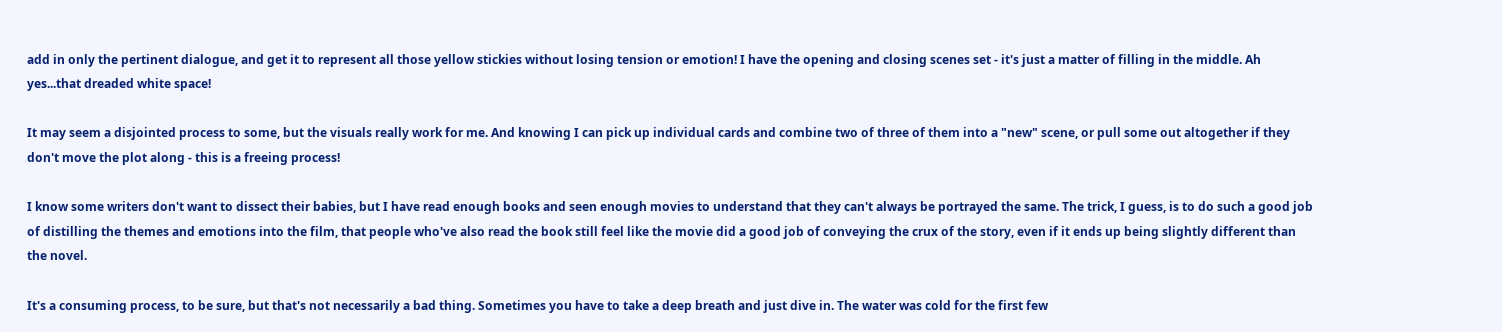add in only the pertinent dialogue, and get it to represent all those yellow stickies without losing tension or emotion! I have the opening and closing scenes set - it's just a matter of filling in the middle. Ah yes...that dreaded white space!

It may seem a disjointed process to some, but the visuals really work for me. And knowing I can pick up individual cards and combine two of three of them into a "new" scene, or pull some out altogether if they don't move the plot along - this is a freeing process!

I know some writers don't want to dissect their babies, but I have read enough books and seen enough movies to understand that they can't always be portrayed the same. The trick, I guess, is to do such a good job of distilling the themes and emotions into the film, that people who've also read the book still feel like the movie did a good job of conveying the crux of the story, even if it ends up being slightly different than the novel.

It's a consuming process, to be sure, but that's not necessarily a bad thing. Sometimes you have to take a deep breath and just dive in. The water was cold for the first few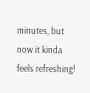minutes, but now it kinda feels refreshing!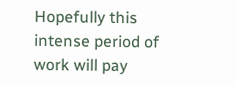Hopefully this intense period of work will pay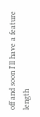off and soon I'll have a feature length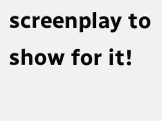screenplay to show for it!